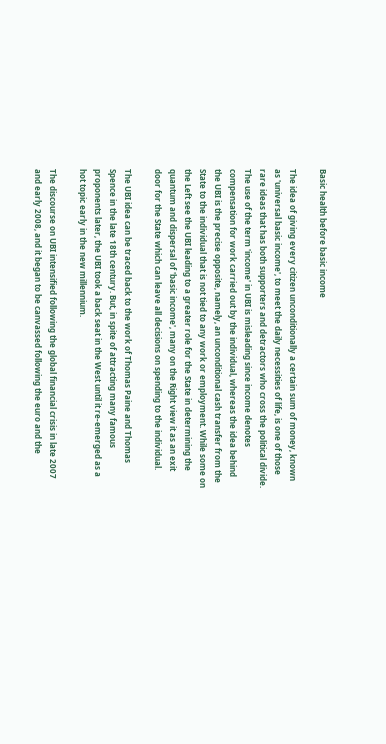Basic health before basic income

The idea of giving every citizen unconditionally a certain sum of money, known as 'universal basic income', to meet the daily necessities of life, is one of those rare ideas that has both supporters and detractors who cross the political divide. The use of the term 'income' in UBI is misleading since income denotes compensation for work carried out by the individual, whereas the idea behind the UBI is the precise opposite, namely, an unconditional cash transfer from the State to the individual that is not tied to any work or employment. While some on the Left see the UBI leading to a greater role for the State in determining the quantum and dispersal of 'basic income', many on the Right view it as an exit door for the State which can leave all decisions on spending to the individual.

The UBI idea can be traced back to the work of Thomas Paine and Thomas Spence in the late 18th century. But, in spite of attracting many famous proponents later, the UBI took a back seat in the West until it re-emerged as a hot topic early in the new millennium.

The discourse on UBI intensified following the global financial crisis in late 2007 and early 2008, and it began to be canvassed following the euro and the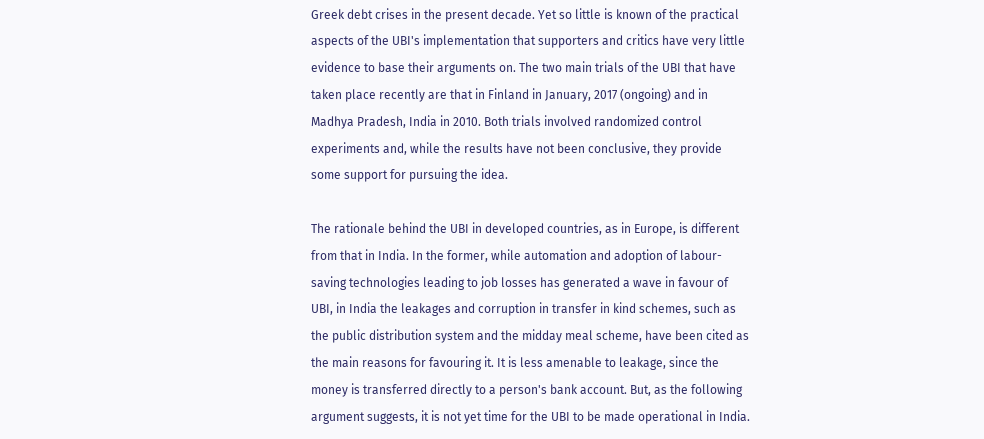Greek debt crises in the present decade. Yet so little is known of the practical aspects of the UBI's implementation that supporters and critics have very little evidence to base their arguments on. The two main trials of the UBI that have taken place recently are that in Finland in January, 2017 (ongoing) and in Madhya Pradesh, India in 2010. Both trials involved randomized control experiments and, while the results have not been conclusive, they provide some support for pursuing the idea.

The rationale behind the UBI in developed countries, as in Europe, is different from that in India. In the former, while automation and adoption of labour-saving technologies leading to job losses has generated a wave in favour of UBI, in India the leakages and corruption in transfer in kind schemes, such as the public distribution system and the midday meal scheme, have been cited as the main reasons for favouring it. It is less amenable to leakage, since the money is transferred directly to a person's bank account. But, as the following argument suggests, it is not yet time for the UBI to be made operational in India.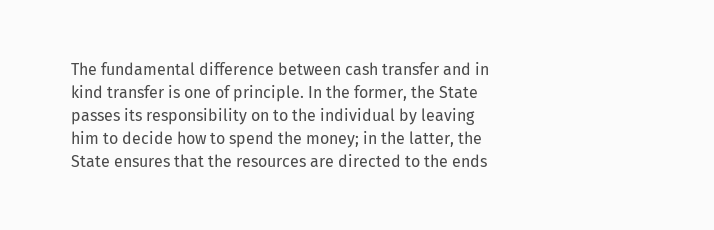The fundamental difference between cash transfer and in kind transfer is one of principle. In the former, the State passes its responsibility on to the individual by leaving him to decide how to spend the money; in the latter, the State ensures that the resources are directed to the ends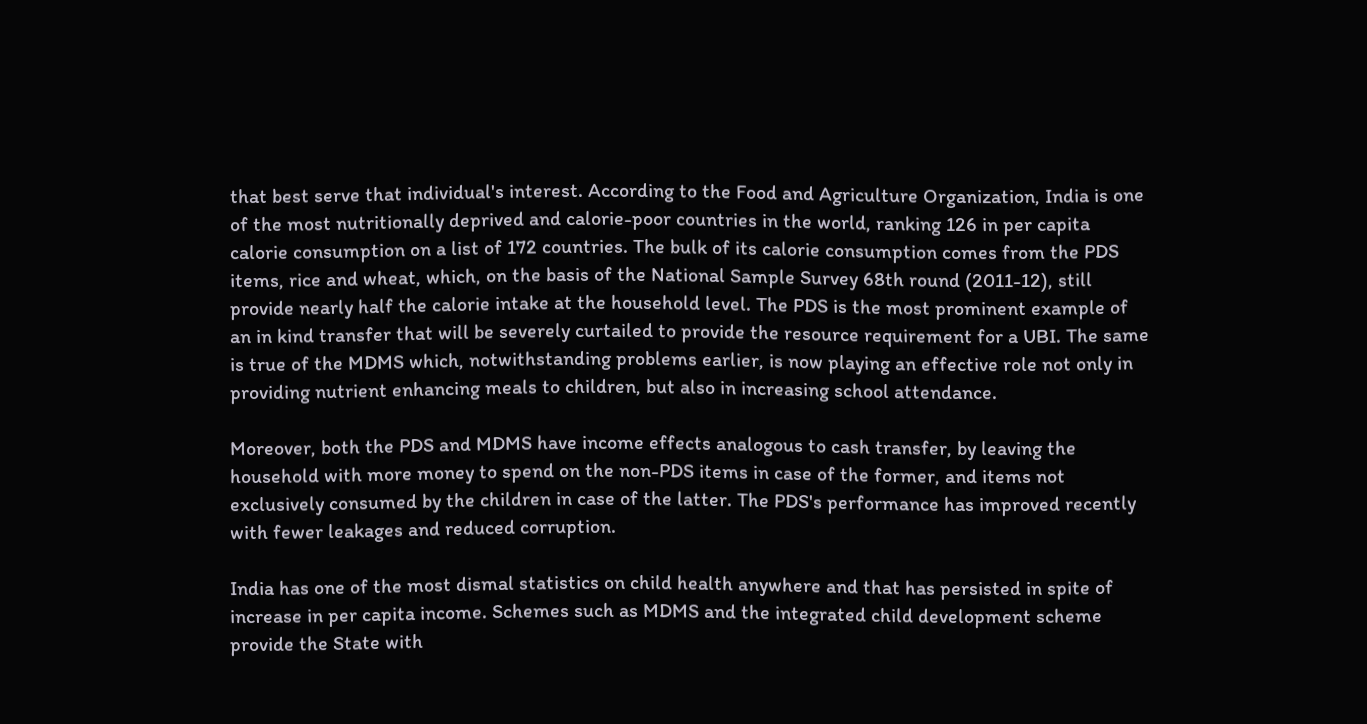that best serve that individual's interest. According to the Food and Agriculture Organization, India is one of the most nutritionally deprived and calorie-poor countries in the world, ranking 126 in per capita calorie consumption on a list of 172 countries. The bulk of its calorie consumption comes from the PDS items, rice and wheat, which, on the basis of the National Sample Survey 68th round (2011-12), still provide nearly half the calorie intake at the household level. The PDS is the most prominent example of an in kind transfer that will be severely curtailed to provide the resource requirement for a UBI. The same is true of the MDMS which, notwithstanding problems earlier, is now playing an effective role not only in providing nutrient enhancing meals to children, but also in increasing school attendance.

Moreover, both the PDS and MDMS have income effects analogous to cash transfer, by leaving the household with more money to spend on the non-PDS items in case of the former, and items not exclusively consumed by the children in case of the latter. The PDS's performance has improved recently with fewer leakages and reduced corruption.

India has one of the most dismal statistics on child health anywhere and that has persisted in spite of increase in per capita income. Schemes such as MDMS and the integrated child development scheme provide the State with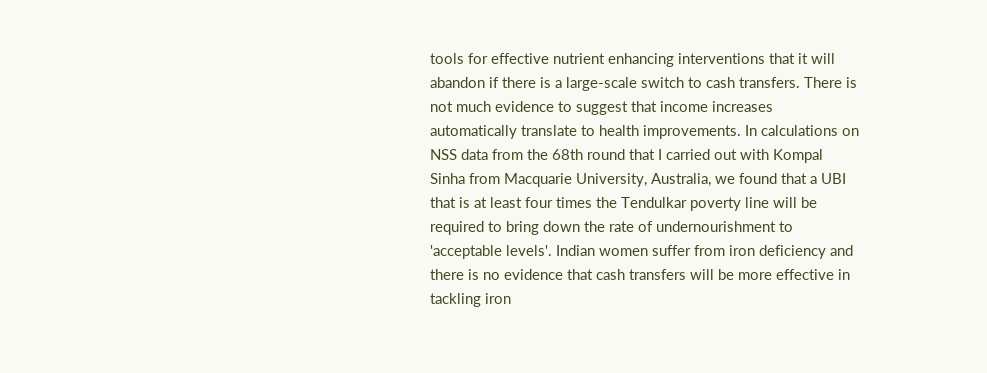tools for effective nutrient enhancing interventions that it will abandon if there is a large-scale switch to cash transfers. There is not much evidence to suggest that income increases automatically translate to health improvements. In calculations on NSS data from the 68th round that I carried out with Kompal Sinha from Macquarie University, Australia, we found that a UBI that is at least four times the Tendulkar poverty line will be required to bring down the rate of undernourishment to 'acceptable levels'. Indian women suffer from iron deficiency and there is no evidence that cash transfers will be more effective in tackling iron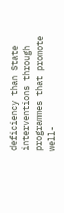deficiency than State interventions through programmes that promote well-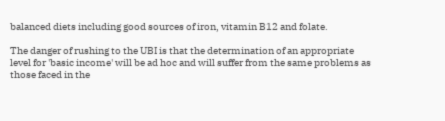balanced diets including good sources of iron, vitamin B12 and folate.

The danger of rushing to the UBI is that the determination of an appropriate level for 'basic income' will be ad hoc and will suffer from the same problems as those faced in the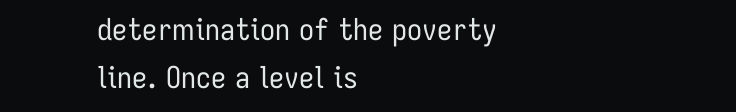determination of the poverty line. Once a level is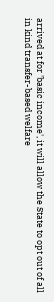arrived at for 'basic income', it will allow the State to opt out of all in kind transfer-based welfare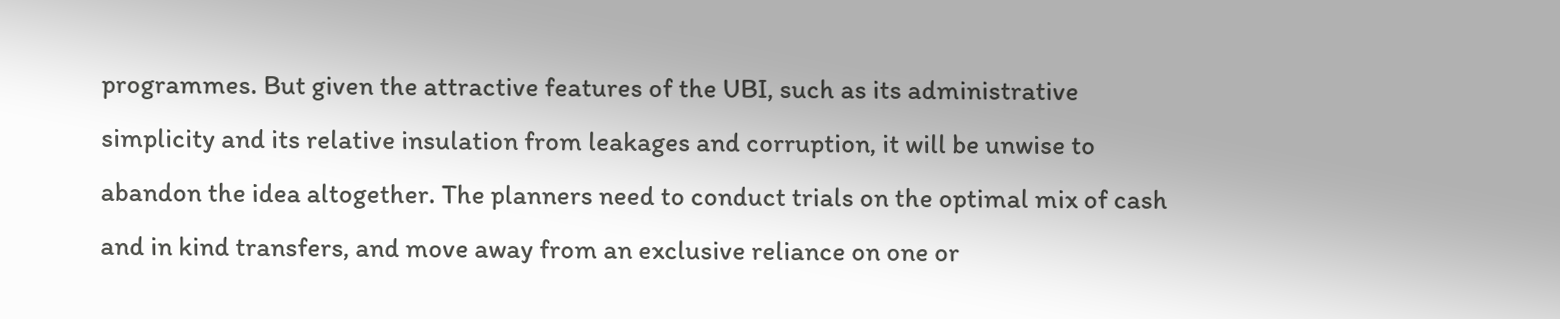programmes. But given the attractive features of the UBI, such as its administrative simplicity and its relative insulation from leakages and corruption, it will be unwise to abandon the idea altogether. The planners need to conduct trials on the optimal mix of cash and in kind transfers, and move away from an exclusive reliance on one or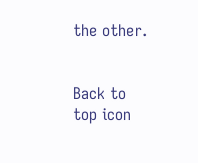the other.


Back to top icon